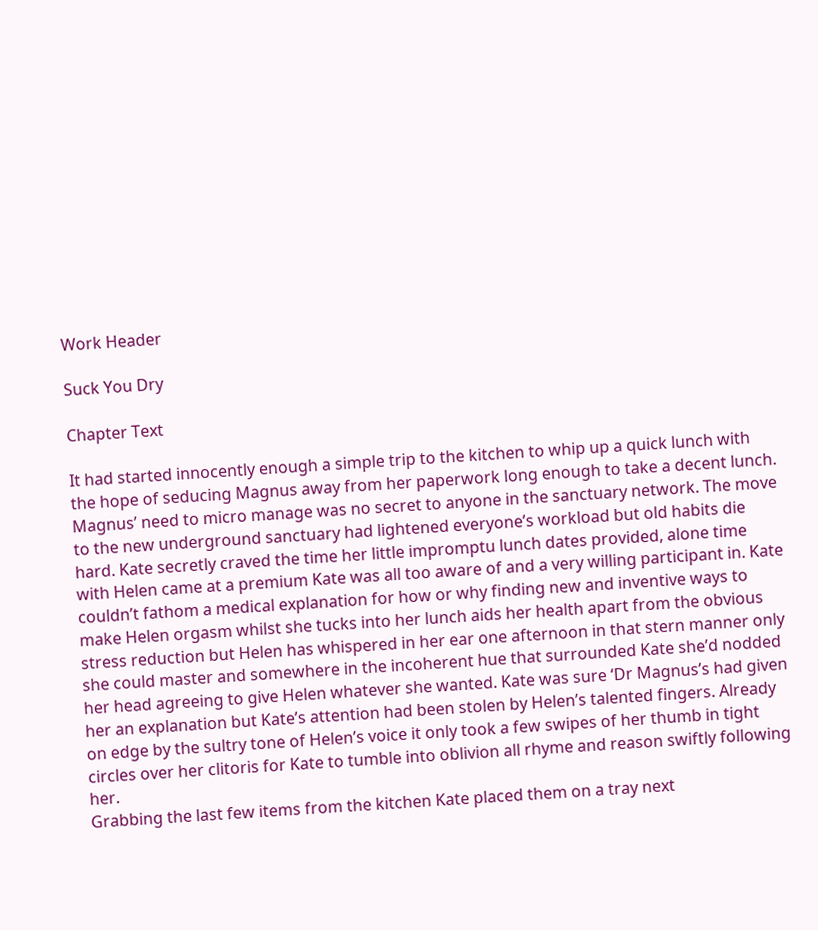Work Header

Suck You Dry

Chapter Text

It had started innocently enough a simple trip to the kitchen to whip up a quick lunch with the hope of seducing Magnus away from her paperwork long enough to take a decent lunch. Magnus’ need to micro manage was no secret to anyone in the sanctuary network. The move to the new underground sanctuary had lightened everyone’s workload but old habits die hard. Kate secretly craved the time her little impromptu lunch dates provided, alone time with Helen came at a premium Kate was all too aware of and a very willing participant in. Kate couldn’t fathom a medical explanation for how or why finding new and inventive ways to make Helen orgasm whilst she tucks into her lunch aids her health apart from the obvious stress reduction but Helen has whispered in her ear one afternoon in that stern manner only she could master and somewhere in the incoherent hue that surrounded Kate she’d nodded her head agreeing to give Helen whatever she wanted. Kate was sure ‘Dr Magnus’s had given her an explanation but Kate’s attention had been stolen by Helen’s talented fingers. Already on edge by the sultry tone of Helen’s voice it only took a few swipes of her thumb in tight circles over her clitoris for Kate to tumble into oblivion all rhyme and reason swiftly following her.
Grabbing the last few items from the kitchen Kate placed them on a tray next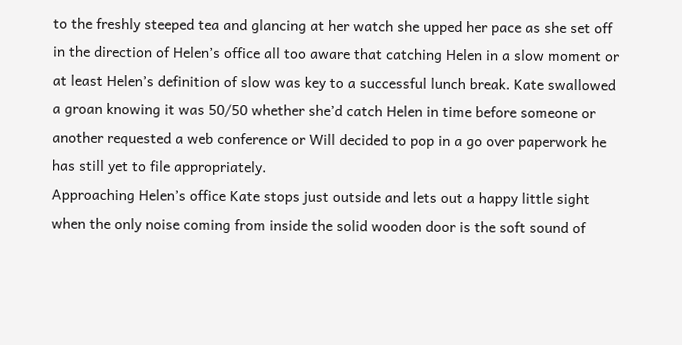to the freshly steeped tea and glancing at her watch she upped her pace as she set off in the direction of Helen’s office all too aware that catching Helen in a slow moment or at least Helen’s definition of slow was key to a successful lunch break. Kate swallowed a groan knowing it was 50/50 whether she’d catch Helen in time before someone or another requested a web conference or Will decided to pop in a go over paperwork he has still yet to file appropriately.
Approaching Helen’s office Kate stops just outside and lets out a happy little sight when the only noise coming from inside the solid wooden door is the soft sound of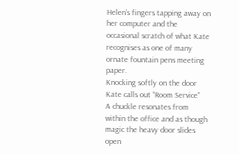Helen’s fingers tapping away on her computer and the occasional scratch of what Kate recognises as one of many ornate fountain pens meeting paper.
Knocking softly on the door Kate calls out “Room Service”
A chuckle resonates from within the office and as though magic the heavy door slides open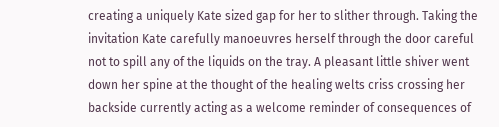creating a uniquely Kate sized gap for her to slither through. Taking the invitation Kate carefully manoeuvres herself through the door careful not to spill any of the liquids on the tray. A pleasant little shiver went down her spine at the thought of the healing welts criss crossing her backside currently acting as a welcome reminder of consequences of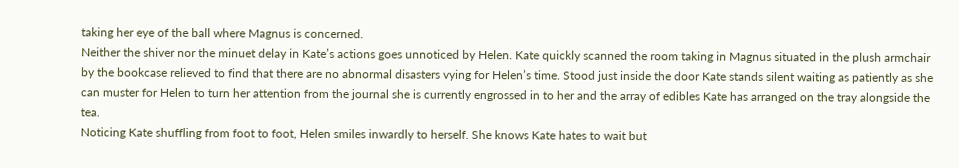taking her eye of the ball where Magnus is concerned.
Neither the shiver nor the minuet delay in Kate’s actions goes unnoticed by Helen. Kate quickly scanned the room taking in Magnus situated in the plush armchair by the bookcase relieved to find that there are no abnormal disasters vying for Helen’s time. Stood just inside the door Kate stands silent waiting as patiently as she can muster for Helen to turn her attention from the journal she is currently engrossed in to her and the array of edibles Kate has arranged on the tray alongside the tea.
Noticing Kate shuffling from foot to foot, Helen smiles inwardly to herself. She knows Kate hates to wait but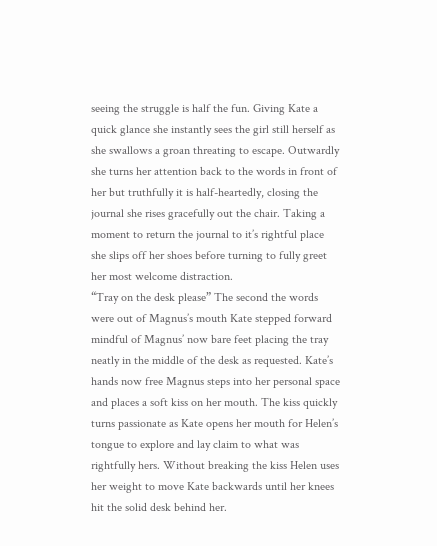seeing the struggle is half the fun. Giving Kate a quick glance she instantly sees the girl still herself as she swallows a groan threating to escape. Outwardly she turns her attention back to the words in front of her but truthfully it is half-heartedly, closing the journal she rises gracefully out the chair. Taking a moment to return the journal to it’s rightful place she slips off her shoes before turning to fully greet her most welcome distraction.
“Tray on the desk please” The second the words were out of Magnus’s mouth Kate stepped forward mindful of Magnus’ now bare feet placing the tray neatly in the middle of the desk as requested. Kate’s hands now free Magnus steps into her personal space and places a soft kiss on her mouth. The kiss quickly turns passionate as Kate opens her mouth for Helen’s tongue to explore and lay claim to what was rightfully hers. Without breaking the kiss Helen uses her weight to move Kate backwards until her knees hit the solid desk behind her.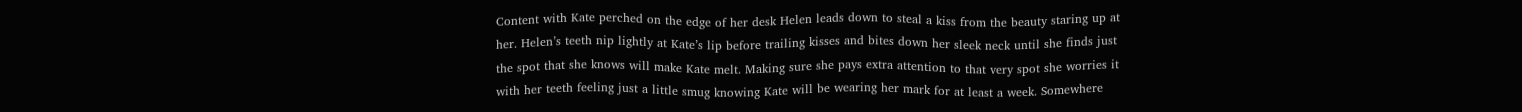Content with Kate perched on the edge of her desk Helen leads down to steal a kiss from the beauty staring up at her. Helen’s teeth nip lightly at Kate’s lip before trailing kisses and bites down her sleek neck until she finds just the spot that she knows will make Kate melt. Making sure she pays extra attention to that very spot she worries it with her teeth feeling just a little smug knowing Kate will be wearing her mark for at least a week. Somewhere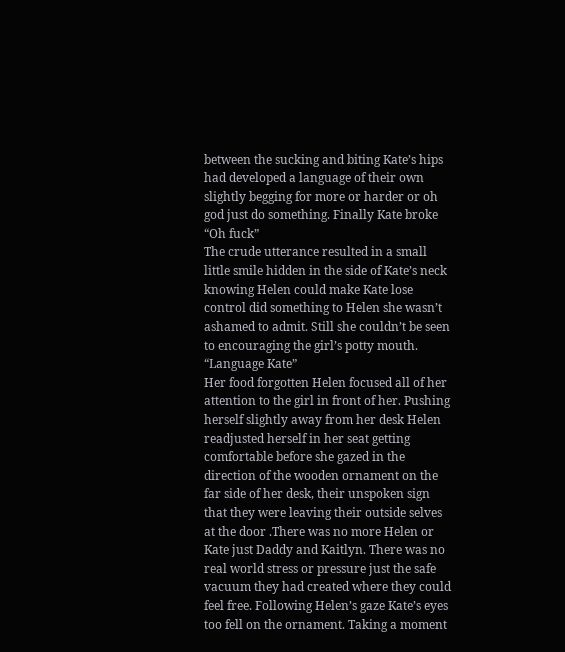between the sucking and biting Kate’s hips had developed a language of their own slightly begging for more or harder or oh god just do something. Finally Kate broke “Oh fuck”
The crude utterance resulted in a small little smile hidden in the side of Kate’s neck knowing Helen could make Kate lose control did something to Helen she wasn’t ashamed to admit. Still she couldn’t be seen to encouraging the girl’s potty mouth.
“Language Kate”
Her food forgotten Helen focused all of her attention to the girl in front of her. Pushing herself slightly away from her desk Helen readjusted herself in her seat getting comfortable before she gazed in the direction of the wooden ornament on the far side of her desk, their unspoken sign that they were leaving their outside selves at the door .There was no more Helen or Kate just Daddy and Kaitlyn. There was no real world stress or pressure just the safe vacuum they had created where they could feel free. Following Helen’s gaze Kate’s eyes too fell on the ornament. Taking a moment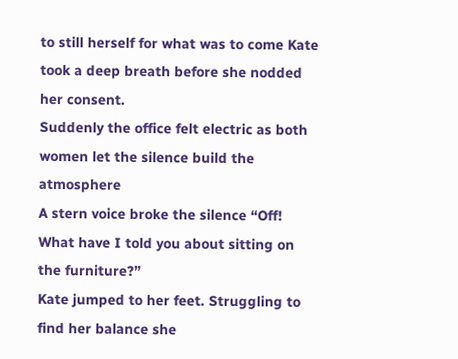to still herself for what was to come Kate took a deep breath before she nodded her consent.
Suddenly the office felt electric as both women let the silence build the atmosphere
A stern voice broke the silence “Off! What have I told you about sitting on the furniture?”
Kate jumped to her feet. Struggling to find her balance she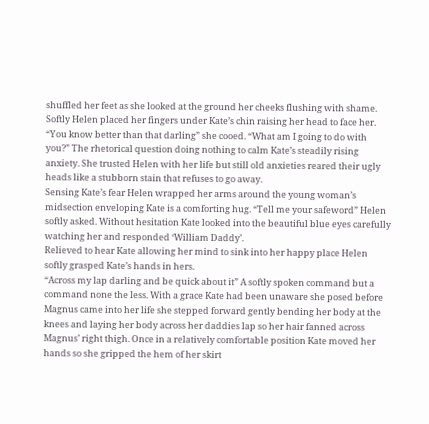shuffled her feet as she looked at the ground her cheeks flushing with shame.
Softly Helen placed her fingers under Kate’s chin raising her head to face her. “You know better than that darling” she cooed. “What am I going to do with you?” The rhetorical question doing nothing to calm Kate’s steadily rising anxiety. She trusted Helen with her life but still old anxieties reared their ugly heads like a stubborn stain that refuses to go away.
Sensing Kate’s fear Helen wrapped her arms around the young woman’s midsection enveloping Kate is a comforting hug. “Tell me your safeword” Helen softly asked. Without hesitation Kate looked into the beautiful blue eyes carefully watching her and responded ‘William Daddy’.
Relieved to hear Kate allowing her mind to sink into her happy place Helen softly grasped Kate’s hands in hers.
“Across my lap darling and be quick about it” A softly spoken command but a command none the less. With a grace Kate had been unaware she posed before Magnus came into her life she stepped forward gently bending her body at the knees and laying her body across her daddies lap so her hair fanned across Magnus’ right thigh. Once in a relatively comfortable position Kate moved her hands so she gripped the hem of her skirt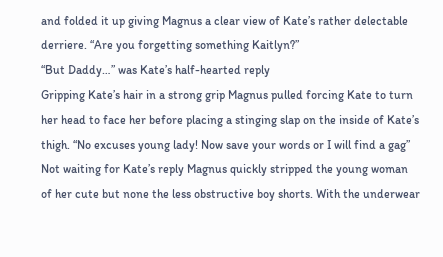and folded it up giving Magnus a clear view of Kate’s rather delectable derriere. “Are you forgetting something Kaitlyn?”
“But Daddy…” was Kate’s half-hearted reply
Gripping Kate’s hair in a strong grip Magnus pulled forcing Kate to turn her head to face her before placing a stinging slap on the inside of Kate’s thigh. “No excuses young lady! Now save your words or I will find a gag”
Not waiting for Kate’s reply Magnus quickly stripped the young woman of her cute but none the less obstructive boy shorts. With the underwear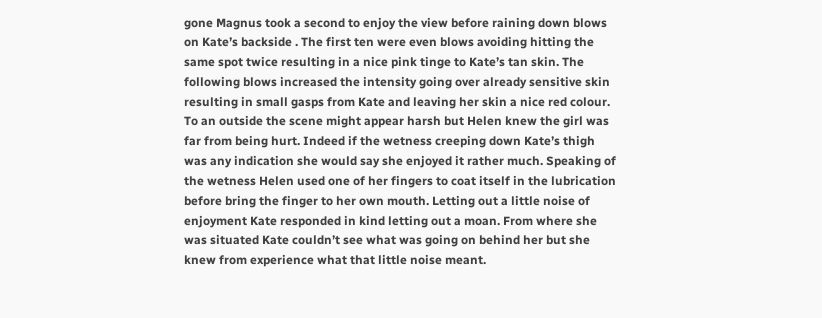gone Magnus took a second to enjoy the view before raining down blows on Kate’s backside . The first ten were even blows avoiding hitting the same spot twice resulting in a nice pink tinge to Kate’s tan skin. The following blows increased the intensity going over already sensitive skin resulting in small gasps from Kate and leaving her skin a nice red colour.
To an outside the scene might appear harsh but Helen knew the girl was far from being hurt. Indeed if the wetness creeping down Kate’s thigh was any indication she would say she enjoyed it rather much. Speaking of the wetness Helen used one of her fingers to coat itself in the lubrication before bring the finger to her own mouth. Letting out a little noise of enjoyment Kate responded in kind letting out a moan. From where she was situated Kate couldn’t see what was going on behind her but she knew from experience what that little noise meant.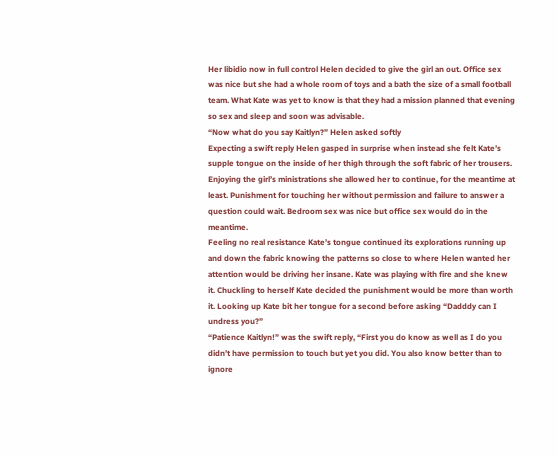Her libidio now in full control Helen decided to give the girl an out. Office sex was nice but she had a whole room of toys and a bath the size of a small football team. What Kate was yet to know is that they had a mission planned that evening so sex and sleep and soon was advisable.
“Now what do you say Kaitlyn?” Helen asked softly
Expecting a swift reply Helen gasped in surprise when instead she felt Kate’s supple tongue on the inside of her thigh through the soft fabric of her trousers. Enjoying the girl’s ministrations she allowed her to continue, for the meantime at least. Punishment for touching her without permission and failure to answer a question could wait. Bedroom sex was nice but office sex would do in the meantime.
Feeling no real resistance Kate’s tongue continued its explorations running up and down the fabric knowing the patterns so close to where Helen wanted her attention would be driving her insane. Kate was playing with fire and she knew it. Chuckling to herself Kate decided the punishment would be more than worth it. Looking up Kate bit her tongue for a second before asking “Dadddy can I undress you?”
“Patience Kaitlyn!” was the swift reply, “First you do know as well as I do you didn’t have permission to touch but yet you did. You also know better than to ignore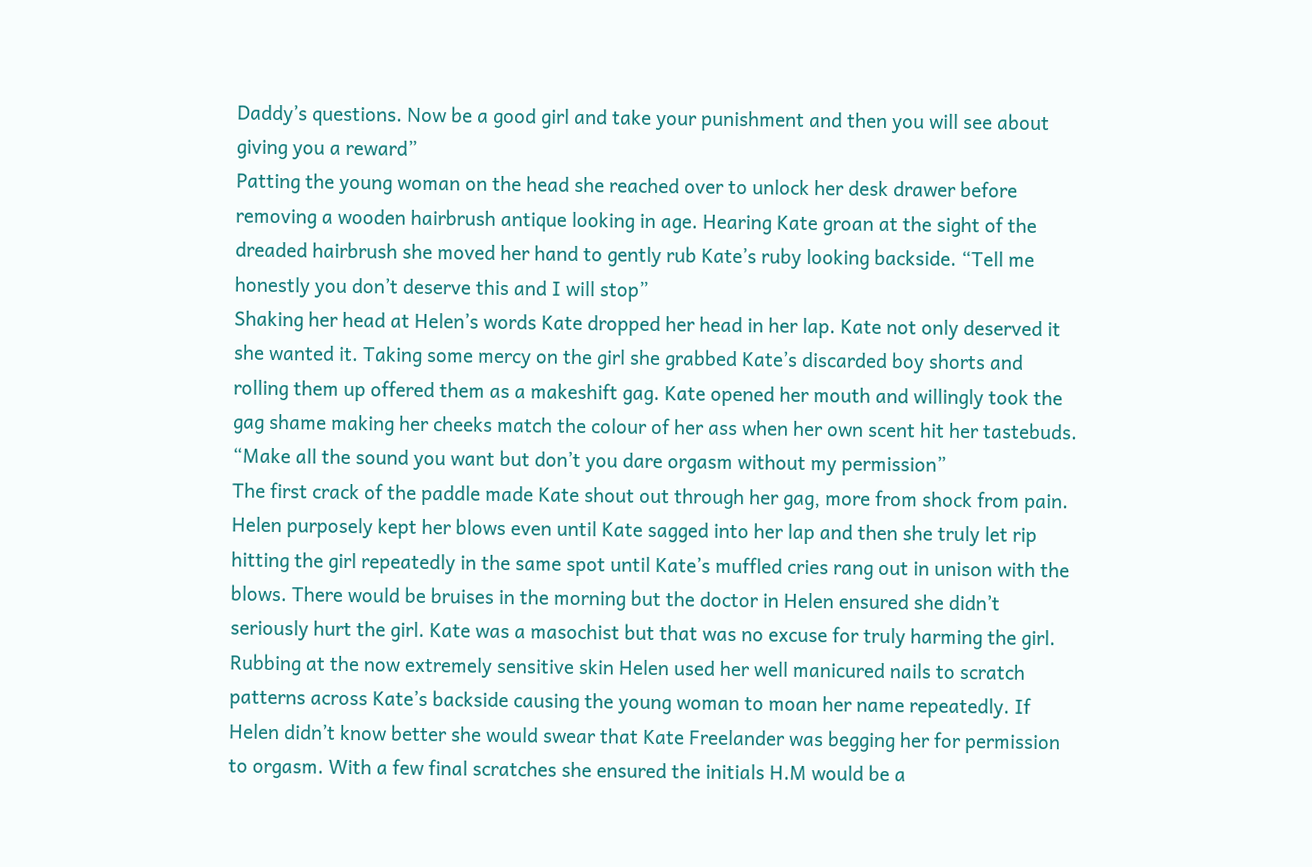Daddy’s questions. Now be a good girl and take your punishment and then you will see about giving you a reward”
Patting the young woman on the head she reached over to unlock her desk drawer before removing a wooden hairbrush antique looking in age. Hearing Kate groan at the sight of the dreaded hairbrush she moved her hand to gently rub Kate’s ruby looking backside. “Tell me honestly you don’t deserve this and I will stop”
Shaking her head at Helen’s words Kate dropped her head in her lap. Kate not only deserved it she wanted it. Taking some mercy on the girl she grabbed Kate’s discarded boy shorts and rolling them up offered them as a makeshift gag. Kate opened her mouth and willingly took the gag shame making her cheeks match the colour of her ass when her own scent hit her tastebuds.
“Make all the sound you want but don’t you dare orgasm without my permission”
The first crack of the paddle made Kate shout out through her gag, more from shock from pain. Helen purposely kept her blows even until Kate sagged into her lap and then she truly let rip hitting the girl repeatedly in the same spot until Kate’s muffled cries rang out in unison with the blows. There would be bruises in the morning but the doctor in Helen ensured she didn’t seriously hurt the girl. Kate was a masochist but that was no excuse for truly harming the girl.
Rubbing at the now extremely sensitive skin Helen used her well manicured nails to scratch patterns across Kate’s backside causing the young woman to moan her name repeatedly. If Helen didn’t know better she would swear that Kate Freelander was begging her for permission to orgasm. With a few final scratches she ensured the initials H.M would be a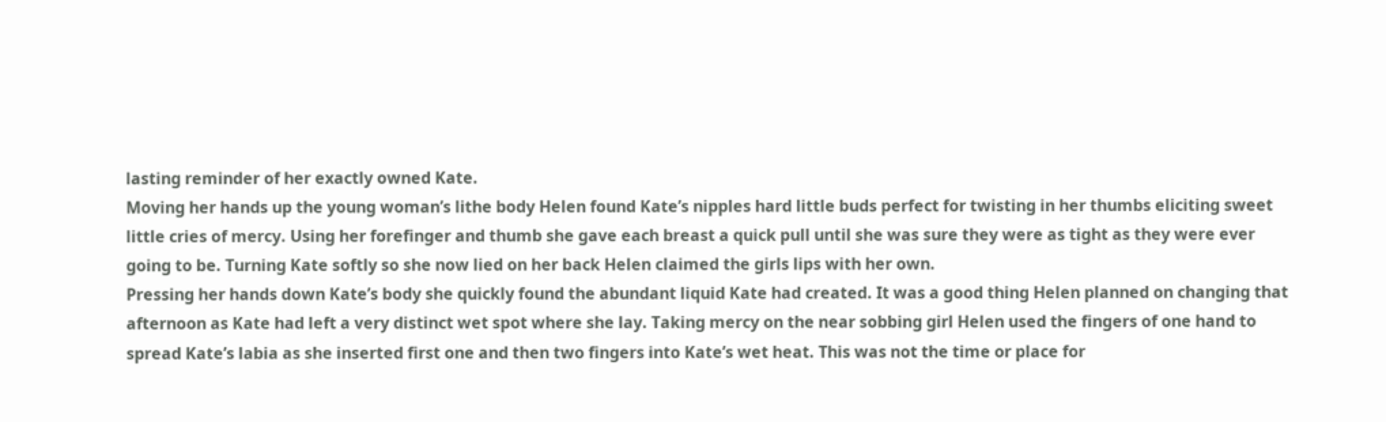lasting reminder of her exactly owned Kate.
Moving her hands up the young woman’s lithe body Helen found Kate’s nipples hard little buds perfect for twisting in her thumbs eliciting sweet little cries of mercy. Using her forefinger and thumb she gave each breast a quick pull until she was sure they were as tight as they were ever going to be. Turning Kate softly so she now lied on her back Helen claimed the girls lips with her own.
Pressing her hands down Kate’s body she quickly found the abundant liquid Kate had created. It was a good thing Helen planned on changing that afternoon as Kate had left a very distinct wet spot where she lay. Taking mercy on the near sobbing girl Helen used the fingers of one hand to spread Kate’s labia as she inserted first one and then two fingers into Kate’s wet heat. This was not the time or place for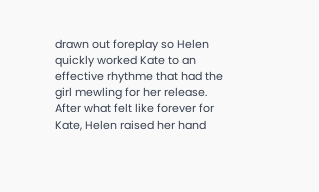drawn out foreplay so Helen quickly worked Kate to an effective rhythme that had the girl mewling for her release. After what felt like forever for Kate, Helen raised her hand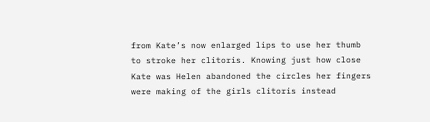from Kate’s now enlarged lips to use her thumb to stroke her clitoris. Knowing just how close Kate was Helen abandoned the circles her fingers were making of the girls clitoris instead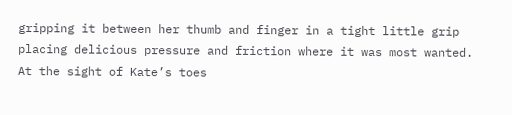gripping it between her thumb and finger in a tight little grip placing delicious pressure and friction where it was most wanted. At the sight of Kate’s toes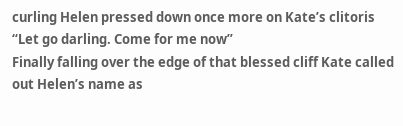curling Helen pressed down once more on Kate’s clitoris
“Let go darling. Come for me now”
Finally falling over the edge of that blessed cliff Kate called out Helen’s name as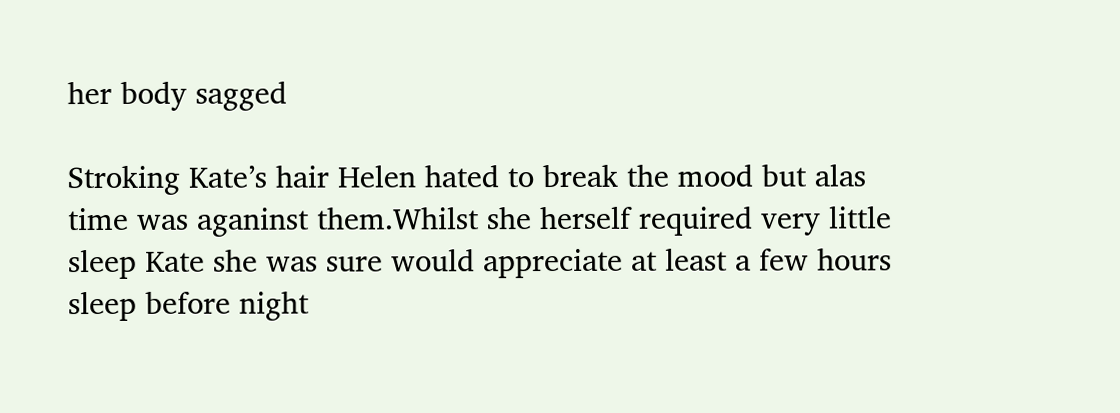her body sagged

Stroking Kate’s hair Helen hated to break the mood but alas time was aganinst them.Whilst she herself required very little sleep Kate she was sure would appreciate at least a few hours sleep before night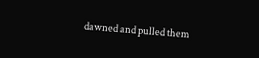dawned and pulled them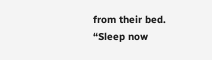from their bed.
“Sleep now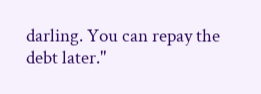darling. You can repay the debt later."